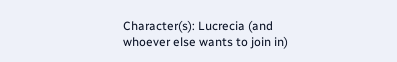Character(s): Lucrecia (and whoever else wants to join in)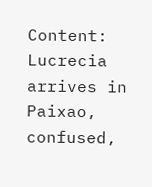Content: Lucrecia arrives in Paixao, confused,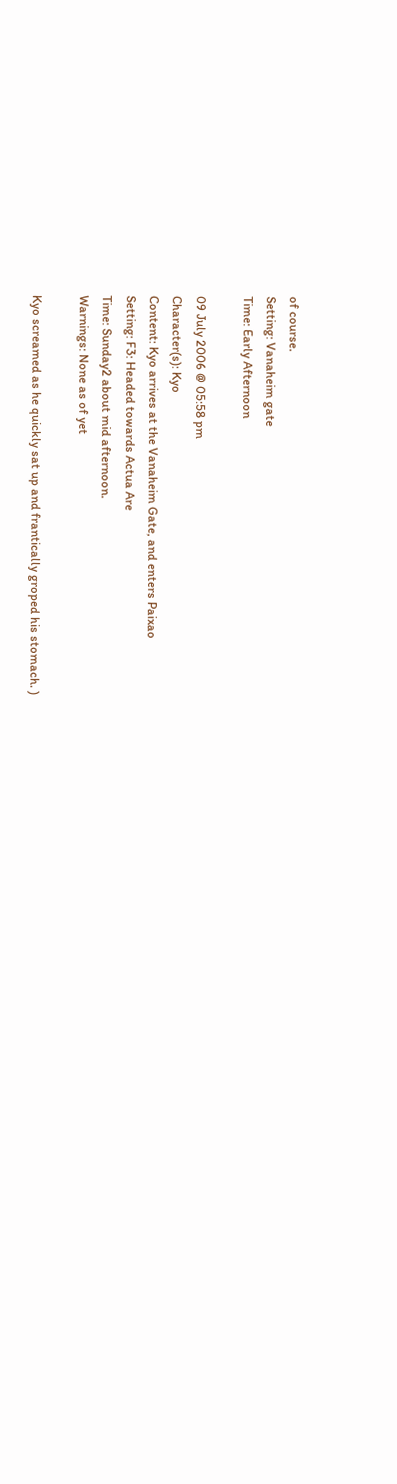of course.
Setting: Vanaheim gate
Time: Early Afternoon

09 July 2006 @ 05:58 pm
Character(s): Kyo
Content: Kyo arrives at the Vanaheim Gate, and enters Paixao
Setting: F3: Headed towards Actua Are
Time: Sunday2 about mid afternoon.
Warnings: None as of yet

Kyo screamed as he quickly sat up and frantically groped his stomach. )